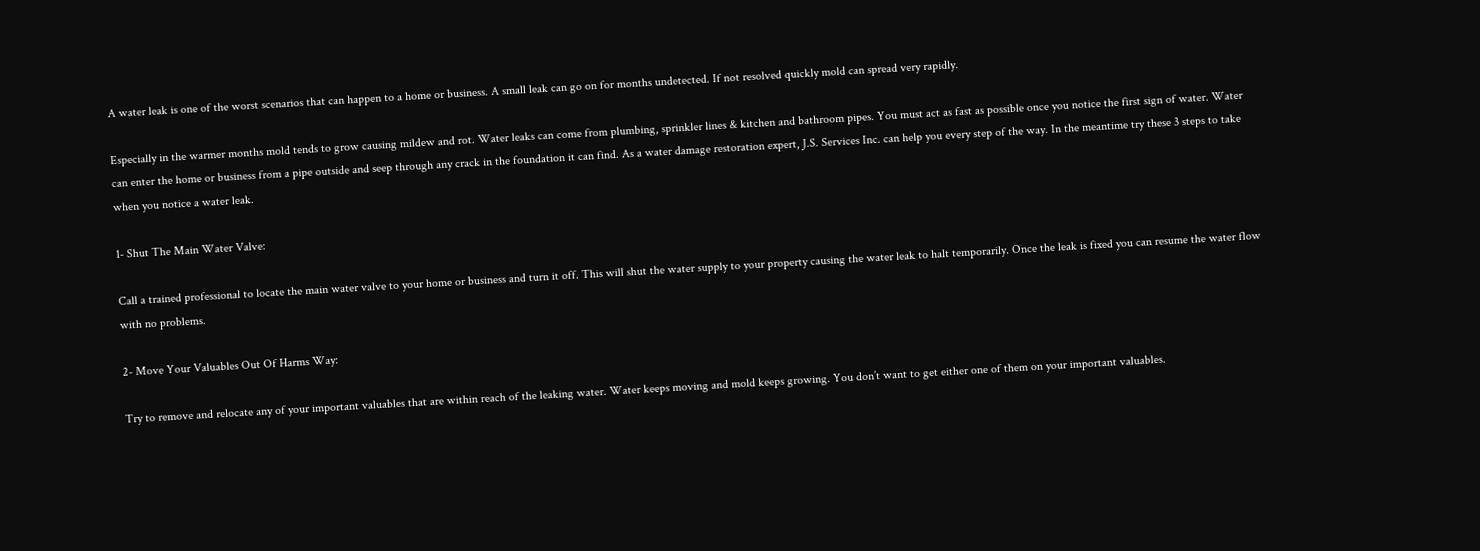A water leak is one of the worst scenarios that can happen to a home or business. A small leak can go on for months undetected. If not resolved quickly mold can spread very rapidly.

Especially in the warmer months mold tends to grow causing mildew and rot. Water leaks can come from plumbing, sprinkler lines & kitchen and bathroom pipes. You must act as fast as possible once you notice the first sign of water. Water can enter the home or business from a pipe outside and seep through any crack in the foundation it can find. As a water damage restoration expert, J.S. Services Inc. can help you every step of the way. In the meantime try these 3 steps to take when you notice a water leak.

1- Shut The Main Water Valve:

Call a trained professional to locate the main water valve to your home or business and turn it off. This will shut the water supply to your property causing the water leak to halt temporarily. Once the leak is fixed you can resume the water flow with no problems.

2- Move Your Valuables Out Of Harms Way:

Try to remove and relocate any of your important valuables that are within reach of the leaking water. Water keeps moving and mold keeps growing. You don’t want to get either one of them on your important valuables.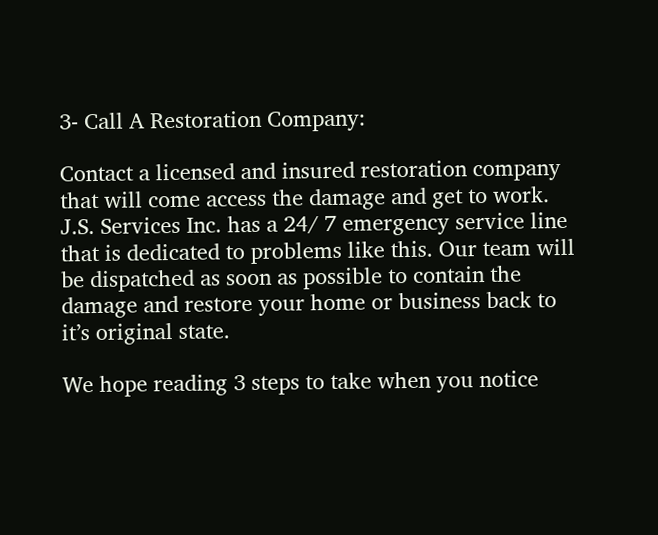3- Call A Restoration Company:

Contact a licensed and insured restoration company that will come access the damage and get to work. J.S. Services Inc. has a 24/ 7 emergency service line that is dedicated to problems like this. Our team will be dispatched as soon as possible to contain the damage and restore your home or business back to it’s original state.

We hope reading 3 steps to take when you notice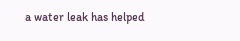a water leak has helped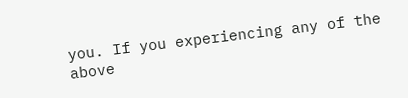you. If you experiencing any of the above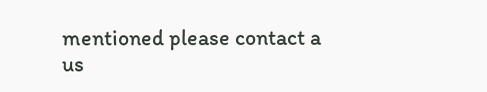mentioned please contact a us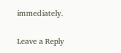immediately.

Leave a Reply